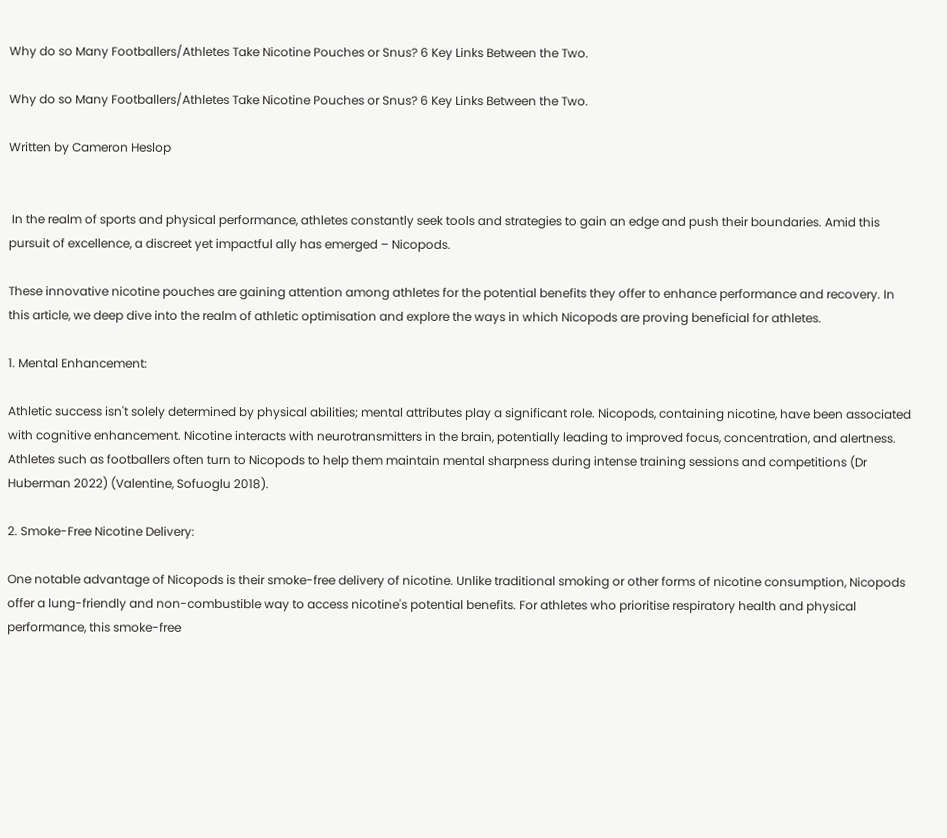Why do so Many Footballers/Athletes Take Nicotine Pouches or Snus? 6 Key Links Between the Two.

Why do so Many Footballers/Athletes Take Nicotine Pouches or Snus? 6 Key Links Between the Two.

Written by Cameron Heslop


 In the realm of sports and physical performance, athletes constantly seek tools and strategies to gain an edge and push their boundaries. Amid this pursuit of excellence, a discreet yet impactful ally has emerged – Nicopods.

These innovative nicotine pouches are gaining attention among athletes for the potential benefits they offer to enhance performance and recovery. In this article, we deep dive into the realm of athletic optimisation and explore the ways in which Nicopods are proving beneficial for athletes.

1. Mental Enhancement:

Athletic success isn't solely determined by physical abilities; mental attributes play a significant role. Nicopods, containing nicotine, have been associated with cognitive enhancement. Nicotine interacts with neurotransmitters in the brain, potentially leading to improved focus, concentration, and alertness. Athletes such as footballers often turn to Nicopods to help them maintain mental sharpness during intense training sessions and competitions (Dr Huberman 2022) (Valentine, Sofuoglu 2018).

2. Smoke-Free Nicotine Delivery:

One notable advantage of Nicopods is their smoke-free delivery of nicotine. Unlike traditional smoking or other forms of nicotine consumption, Nicopods offer a lung-friendly and non-combustible way to access nicotine's potential benefits. For athletes who prioritise respiratory health and physical performance, this smoke-free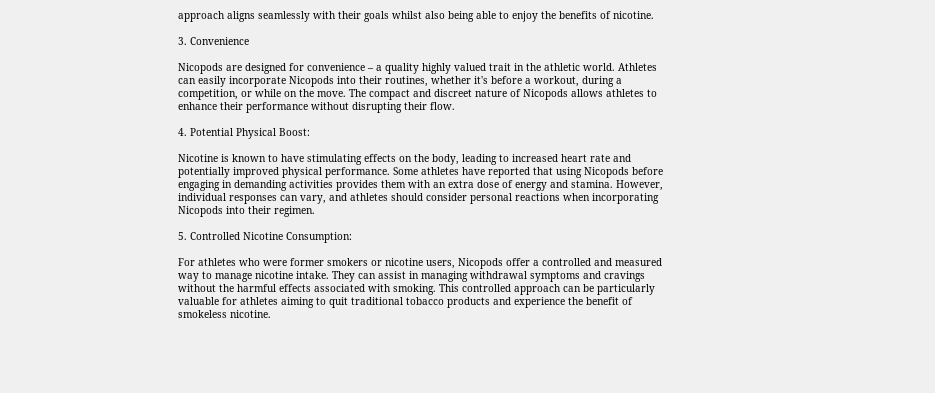approach aligns seamlessly with their goals whilst also being able to enjoy the benefits of nicotine.

3. Convenience

Nicopods are designed for convenience – a quality highly valued trait in the athletic world. Athletes can easily incorporate Nicopods into their routines, whether it's before a workout, during a competition, or while on the move. The compact and discreet nature of Nicopods allows athletes to enhance their performance without disrupting their flow.

4. Potential Physical Boost:

Nicotine is known to have stimulating effects on the body, leading to increased heart rate and potentially improved physical performance. Some athletes have reported that using Nicopods before engaging in demanding activities provides them with an extra dose of energy and stamina. However, individual responses can vary, and athletes should consider personal reactions when incorporating Nicopods into their regimen.

5. Controlled Nicotine Consumption:

For athletes who were former smokers or nicotine users, Nicopods offer a controlled and measured way to manage nicotine intake. They can assist in managing withdrawal symptoms and cravings without the harmful effects associated with smoking. This controlled approach can be particularly valuable for athletes aiming to quit traditional tobacco products and experience the benefit of smokeless nicotine.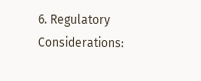6. Regulatory Considerations: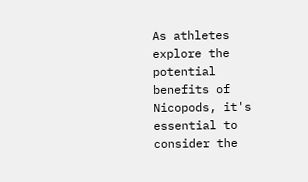As athletes explore the potential benefits of Nicopods, it's essential to consider the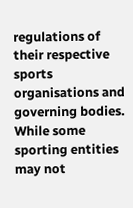regulations of their respective sports organisations and governing bodies. While some sporting entities may not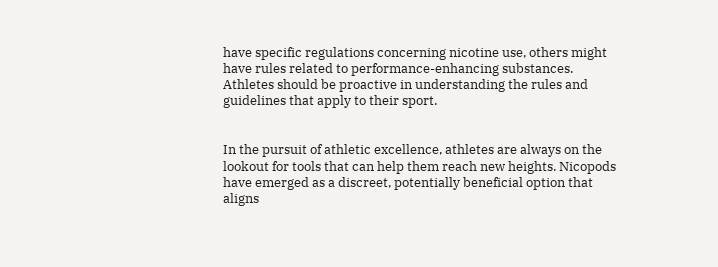have specific regulations concerning nicotine use, others might have rules related to performance-enhancing substances. Athletes should be proactive in understanding the rules and guidelines that apply to their sport.


In the pursuit of athletic excellence, athletes are always on the lookout for tools that can help them reach new heights. Nicopods have emerged as a discreet, potentially beneficial option that aligns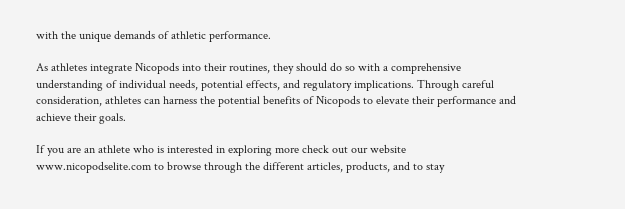with the unique demands of athletic performance.

As athletes integrate Nicopods into their routines, they should do so with a comprehensive understanding of individual needs, potential effects, and regulatory implications. Through careful consideration, athletes can harness the potential benefits of Nicopods to elevate their performance and achieve their goals.

If you are an athlete who is interested in exploring more check out our website www.nicopodselite.com to browse through the different articles, products, and to stay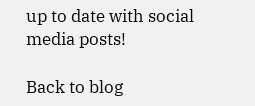up to date with social media posts!

Back to blog